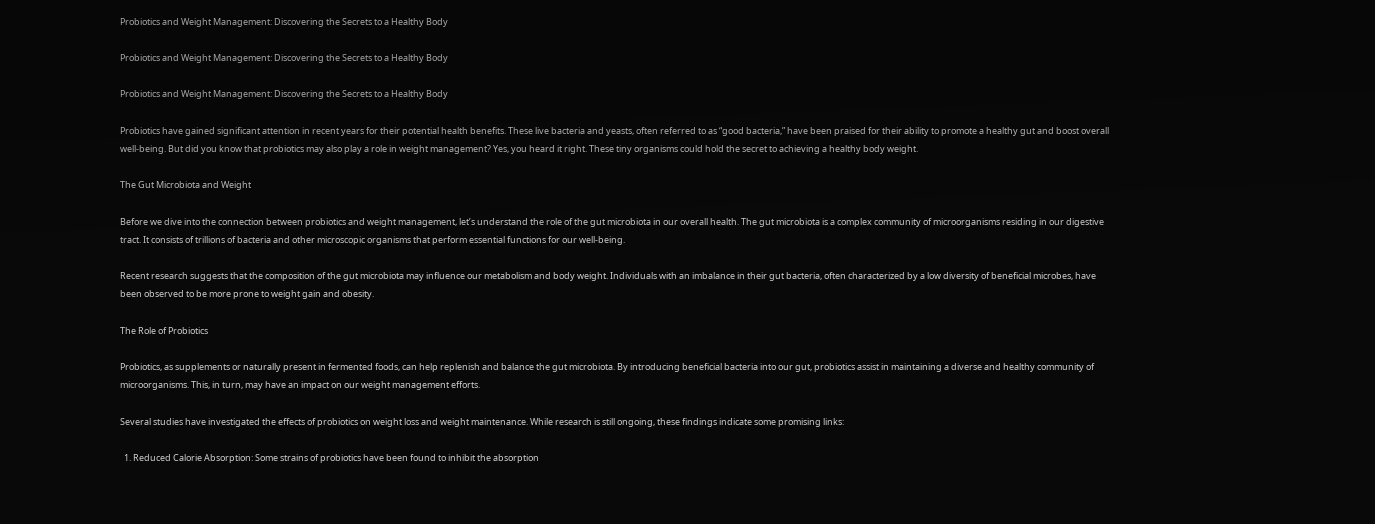Probiotics and Weight Management: Discovering the Secrets to a Healthy Body

Probiotics and Weight Management: Discovering the Secrets to a Healthy Body

Probiotics and Weight Management: Discovering the Secrets to a Healthy Body

Probiotics have gained significant attention in recent years for their potential health benefits. These live bacteria and yeasts, often referred to as “good bacteria,” have been praised for their ability to promote a healthy gut and boost overall well-being. But did you know that probiotics may also play a role in weight management? Yes, you heard it right. These tiny organisms could hold the secret to achieving a healthy body weight.

The Gut Microbiota and Weight

Before we dive into the connection between probiotics and weight management, let’s understand the role of the gut microbiota in our overall health. The gut microbiota is a complex community of microorganisms residing in our digestive tract. It consists of trillions of bacteria and other microscopic organisms that perform essential functions for our well-being.

Recent research suggests that the composition of the gut microbiota may influence our metabolism and body weight. Individuals with an imbalance in their gut bacteria, often characterized by a low diversity of beneficial microbes, have been observed to be more prone to weight gain and obesity.

The Role of Probiotics

Probiotics, as supplements or naturally present in fermented foods, can help replenish and balance the gut microbiota. By introducing beneficial bacteria into our gut, probiotics assist in maintaining a diverse and healthy community of microorganisms. This, in turn, may have an impact on our weight management efforts.

Several studies have investigated the effects of probiotics on weight loss and weight maintenance. While research is still ongoing, these findings indicate some promising links:

  1. Reduced Calorie Absorption: Some strains of probiotics have been found to inhibit the absorption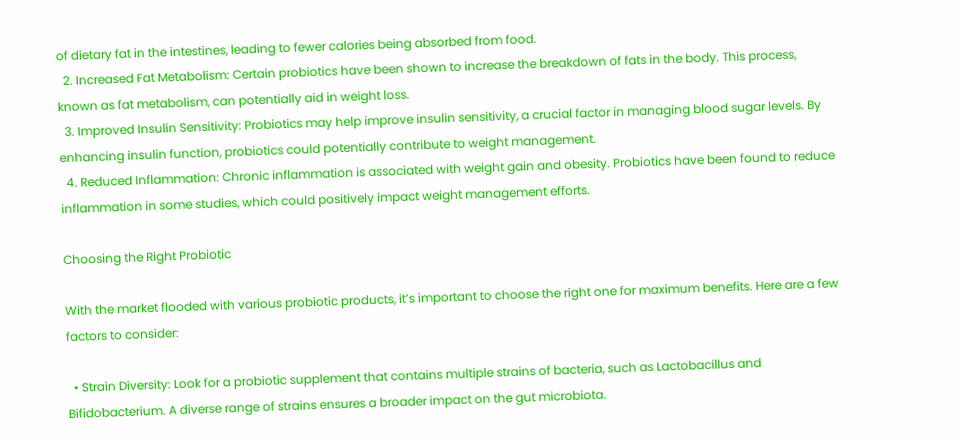of dietary fat in the intestines, leading to fewer calories being absorbed from food.
  2. Increased Fat Metabolism: Certain probiotics have been shown to increase the breakdown of fats in the body. This process, known as fat metabolism, can potentially aid in weight loss.
  3. Improved Insulin Sensitivity: Probiotics may help improve insulin sensitivity, a crucial factor in managing blood sugar levels. By enhancing insulin function, probiotics could potentially contribute to weight management.
  4. Reduced Inflammation: Chronic inflammation is associated with weight gain and obesity. Probiotics have been found to reduce inflammation in some studies, which could positively impact weight management efforts.

Choosing the Right Probiotic

With the market flooded with various probiotic products, it’s important to choose the right one for maximum benefits. Here are a few factors to consider:

  • Strain Diversity: Look for a probiotic supplement that contains multiple strains of bacteria, such as Lactobacillus and Bifidobacterium. A diverse range of strains ensures a broader impact on the gut microbiota.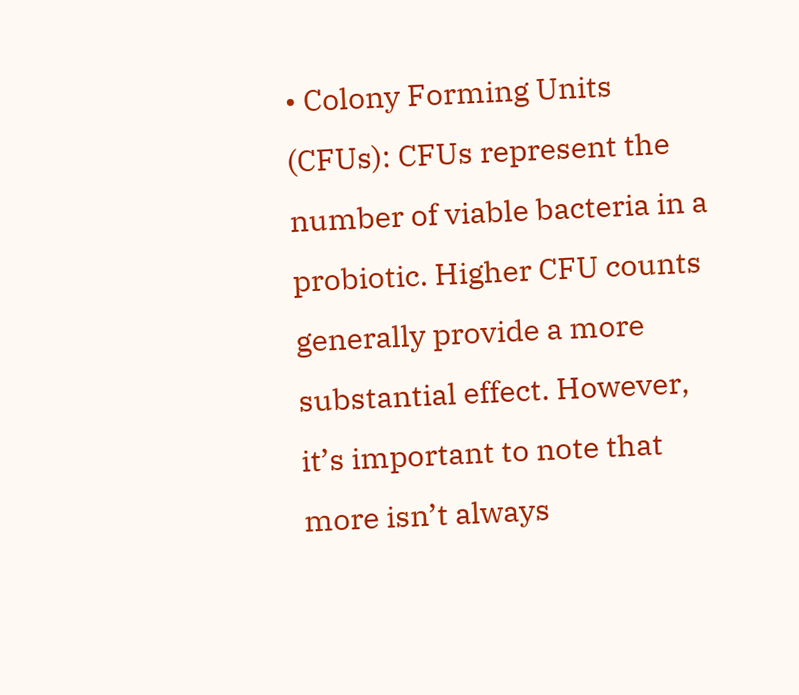• Colony Forming Units (CFUs): CFUs represent the number of viable bacteria in a probiotic. Higher CFU counts generally provide a more substantial effect. However, it’s important to note that more isn’t always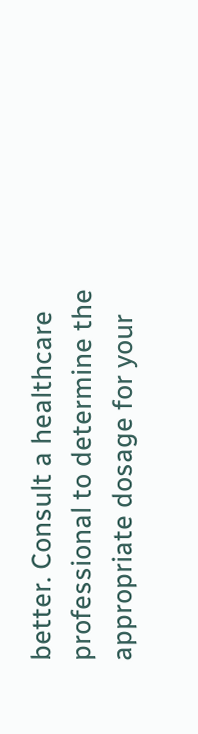better. Consult a healthcare professional to determine the appropriate dosage for your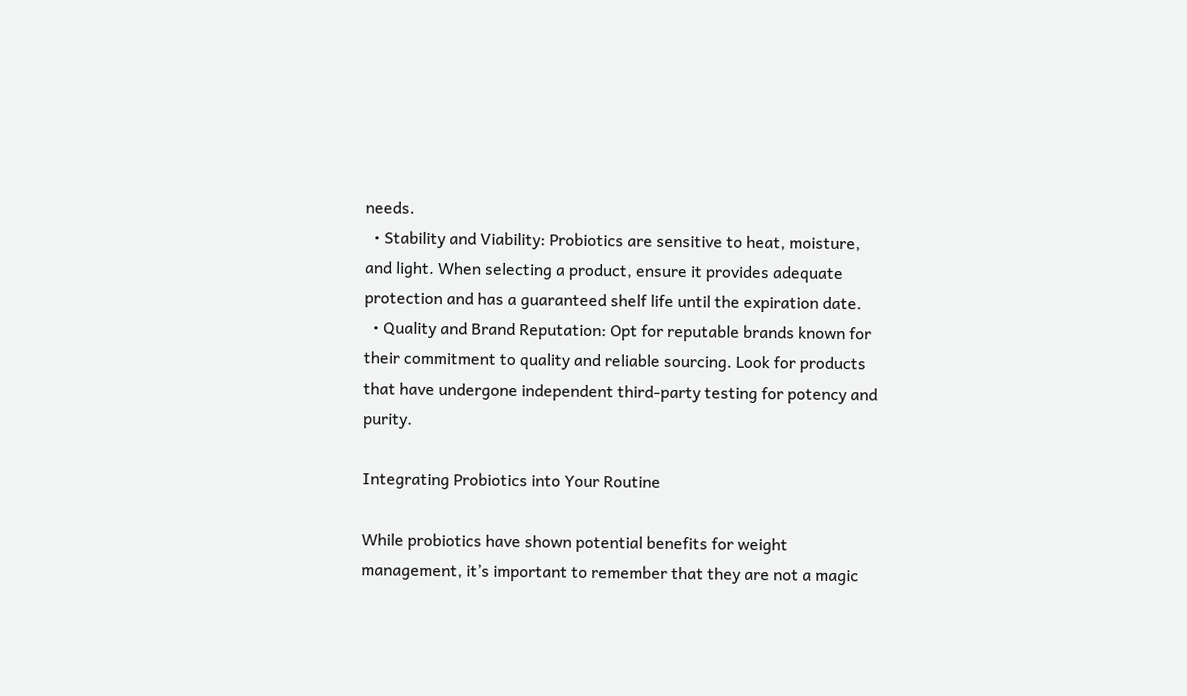needs.
  • Stability and Viability: Probiotics are sensitive to heat, moisture, and light. When selecting a product, ensure it provides adequate protection and has a guaranteed shelf life until the expiration date.
  • Quality and Brand Reputation: Opt for reputable brands known for their commitment to quality and reliable sourcing. Look for products that have undergone independent third-party testing for potency and purity.

Integrating Probiotics into Your Routine

While probiotics have shown potential benefits for weight management, it’s important to remember that they are not a magic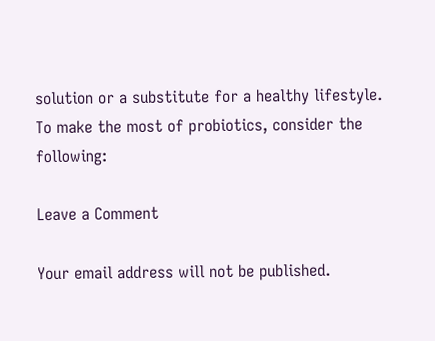solution or a substitute for a healthy lifestyle. To make the most of probiotics, consider the following:

Leave a Comment

Your email address will not be published.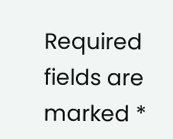Required fields are marked *